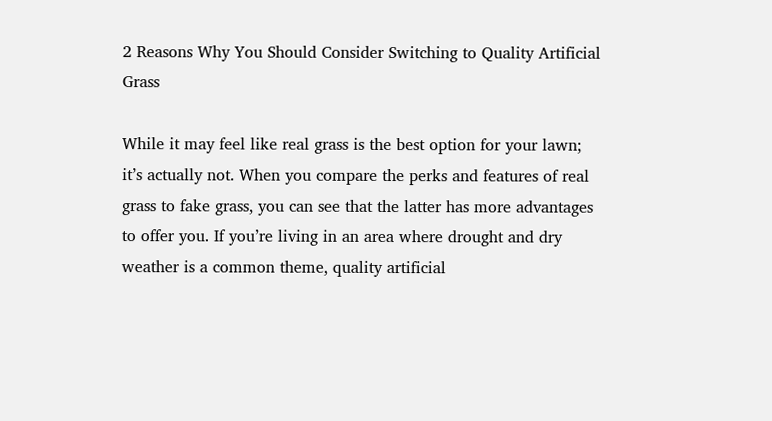2 Reasons Why You Should Consider Switching to Quality Artificial Grass

While it may feel like real grass is the best option for your lawn; it’s actually not. When you compare the perks and features of real grass to fake grass, you can see that the latter has more advantages to offer you. If you’re living in an area where drought and dry weather is a common theme, quality artificial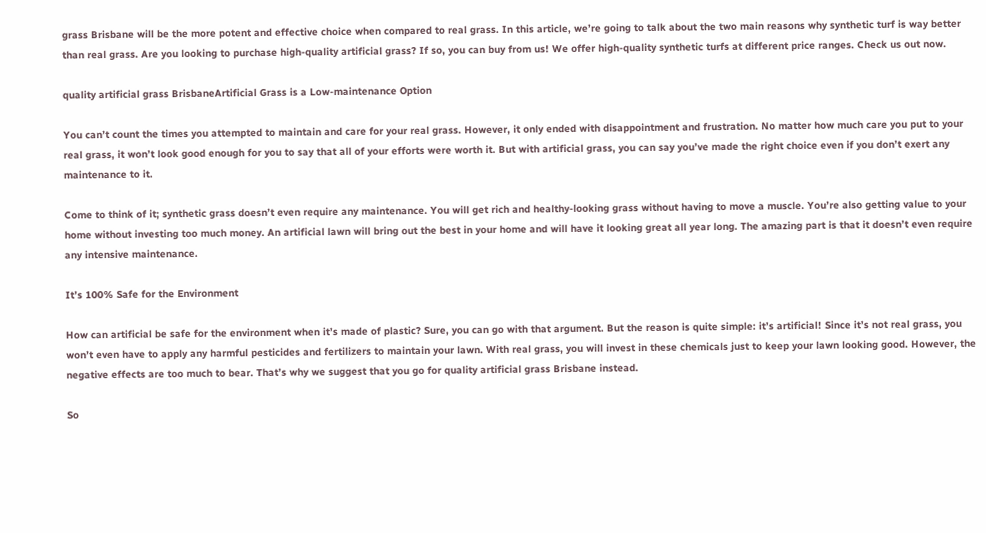grass Brisbane will be the more potent and effective choice when compared to real grass. In this article, we’re going to talk about the two main reasons why synthetic turf is way better than real grass. Are you looking to purchase high-quality artificial grass? If so, you can buy from us! We offer high-quality synthetic turfs at different price ranges. Check us out now.

quality artificial grass BrisbaneArtificial Grass is a Low-maintenance Option

You can’t count the times you attempted to maintain and care for your real grass. However, it only ended with disappointment and frustration. No matter how much care you put to your real grass, it won’t look good enough for you to say that all of your efforts were worth it. But with artificial grass, you can say you’ve made the right choice even if you don’t exert any maintenance to it.

Come to think of it; synthetic grass doesn’t even require any maintenance. You will get rich and healthy-looking grass without having to move a muscle. You’re also getting value to your home without investing too much money. An artificial lawn will bring out the best in your home and will have it looking great all year long. The amazing part is that it doesn’t even require any intensive maintenance.

It’s 100% Safe for the Environment

How can artificial be safe for the environment when it’s made of plastic? Sure, you can go with that argument. But the reason is quite simple: it’s artificial! Since it’s not real grass, you won’t even have to apply any harmful pesticides and fertilizers to maintain your lawn. With real grass, you will invest in these chemicals just to keep your lawn looking good. However, the negative effects are too much to bear. That’s why we suggest that you go for quality artificial grass Brisbane instead.

So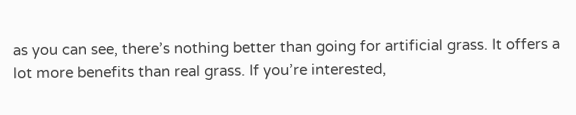as you can see, there’s nothing better than going for artificial grass. It offers a lot more benefits than real grass. If you’re interested,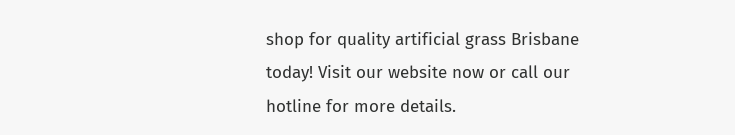shop for quality artificial grass Brisbane today! Visit our website now or call our hotline for more details.